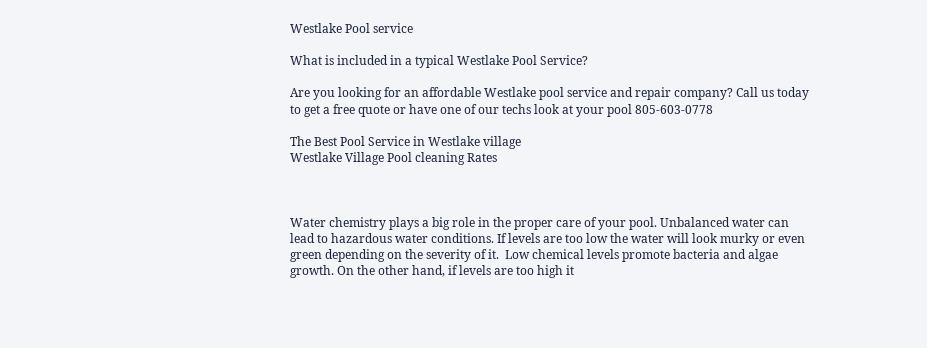Westlake Pool service

What is included in a typical Westlake Pool Service?

Are you looking for an affordable Westlake pool service and repair company? Call us today to get a free quote or have one of our techs look at your pool 805-603-0778

The Best Pool Service in Westlake village
Westlake Village Pool cleaning Rates



Water chemistry plays a big role in the proper care of your pool. Unbalanced water can lead to hazardous water conditions. If levels are too low the water will look murky or even green depending on the severity of it.  Low chemical levels promote bacteria and algae growth. On the other hand, if levels are too high it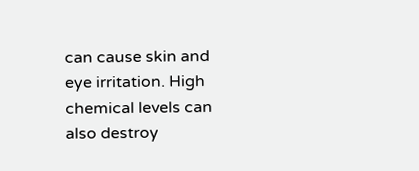can cause skin and eye irritation. High chemical levels can also destroy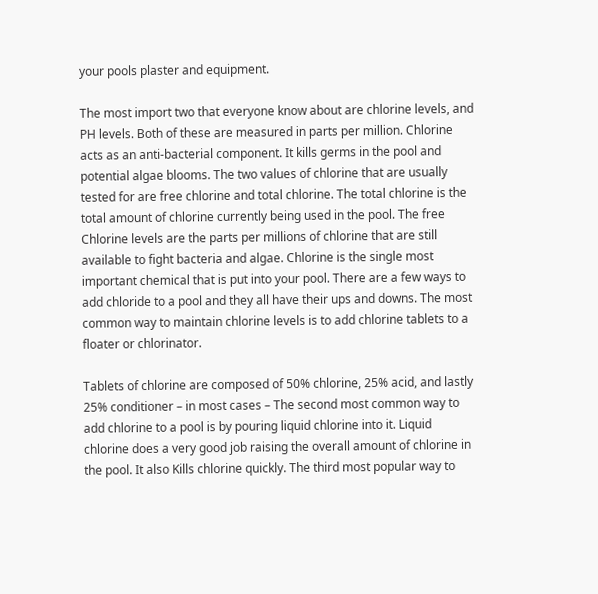your pools plaster and equipment.

The most import two that everyone know about are chlorine levels, and PH levels. Both of these are measured in parts per million. Chlorine acts as an anti-bacterial component. It kills germs in the pool and potential algae blooms. The two values of chlorine that are usually tested for are free chlorine and total chlorine. The total chlorine is the total amount of chlorine currently being used in the pool. The free Chlorine levels are the parts per millions of chlorine that are still available to fight bacteria and algae. Chlorine is the single most important chemical that is put into your pool. There are a few ways to add chloride to a pool and they all have their ups and downs. The most common way to maintain chlorine levels is to add chlorine tablets to a floater or chlorinator.

Tablets of chlorine are composed of 50% chlorine, 25% acid, and lastly 25% conditioner – in most cases – The second most common way to add chlorine to a pool is by pouring liquid chlorine into it. Liquid chlorine does a very good job raising the overall amount of chlorine in the pool. It also Kills chlorine quickly. The third most popular way to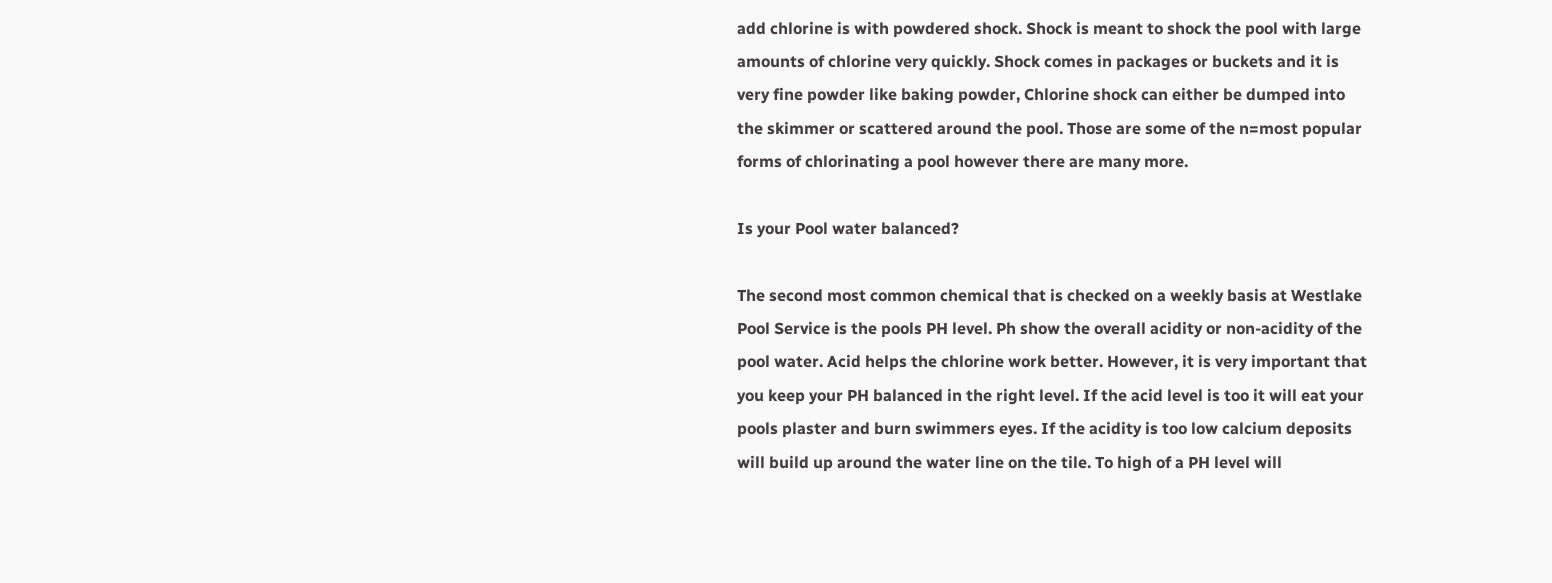add chlorine is with powdered shock. Shock is meant to shock the pool with large amounts of chlorine very quickly. Shock comes in packages or buckets and it is very fine powder like baking powder, Chlorine shock can either be dumped into the skimmer or scattered around the pool. Those are some of the n=most popular forms of chlorinating a pool however there are many more.

Is your Pool water balanced?

The second most common chemical that is checked on a weekly basis at Westlake Pool Service is the pools PH level. Ph show the overall acidity or non-acidity of the pool water. Acid helps the chlorine work better. However, it is very important that you keep your PH balanced in the right level. If the acid level is too it will eat your pools plaster and burn swimmers eyes. If the acidity is too low calcium deposits will build up around the water line on the tile. To high of a PH level will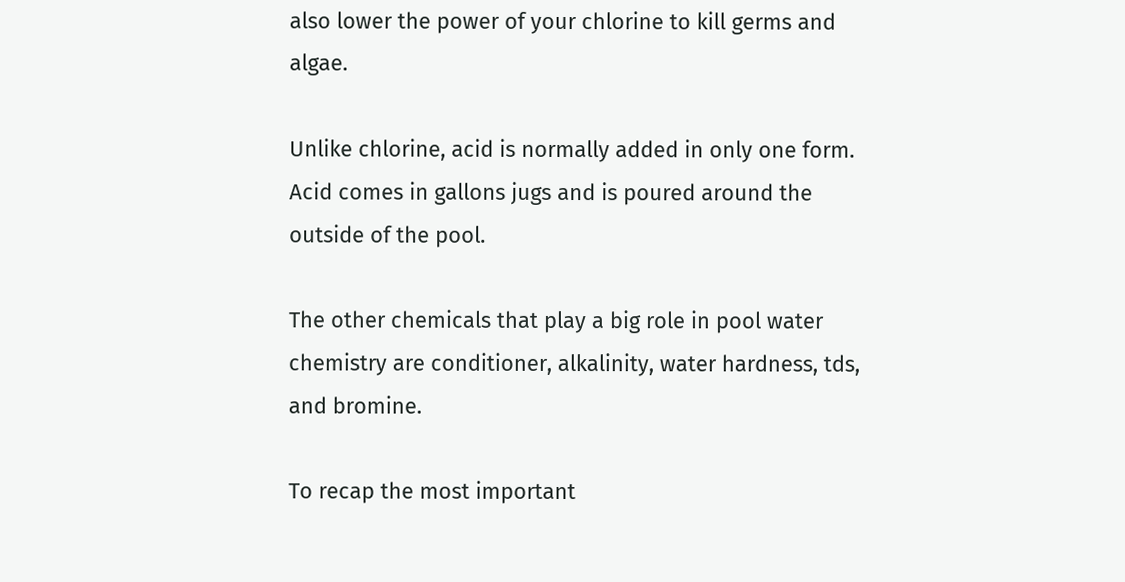also lower the power of your chlorine to kill germs and algae.

Unlike chlorine, acid is normally added in only one form. Acid comes in gallons jugs and is poured around the outside of the pool.

The other chemicals that play a big role in pool water chemistry are conditioner, alkalinity, water hardness, tds, and bromine.

To recap the most important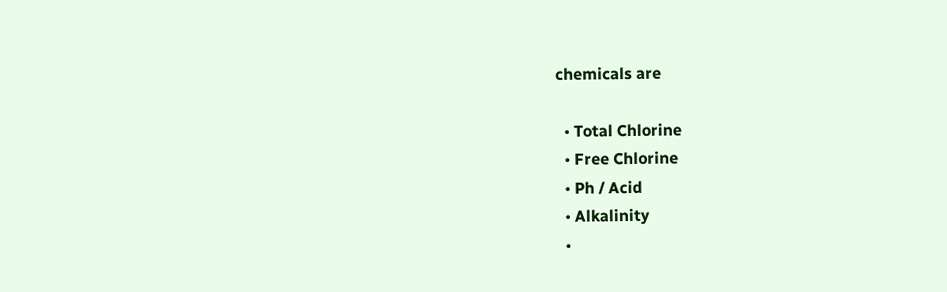chemicals are

  • Total Chlorine
  • Free Chlorine
  • Ph / Acid
  • Alkalinity
  •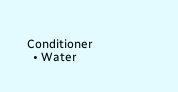Conditioner
  • Water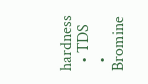hardness
  • TDS
  • Bromine